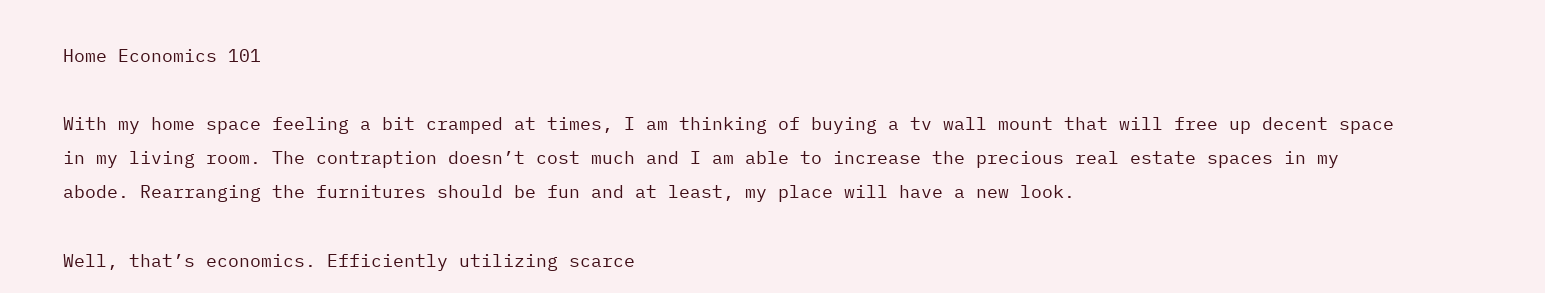Home Economics 101

With my home space feeling a bit cramped at times, I am thinking of buying a tv wall mount that will free up decent space in my living room. The contraption doesn’t cost much and I am able to increase the precious real estate spaces in my abode. Rearranging the furnitures should be fun and at least, my place will have a new look.

Well, that’s economics. Efficiently utilizing scarce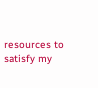resources to satisfy my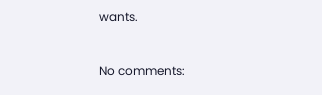wants.


No comments: